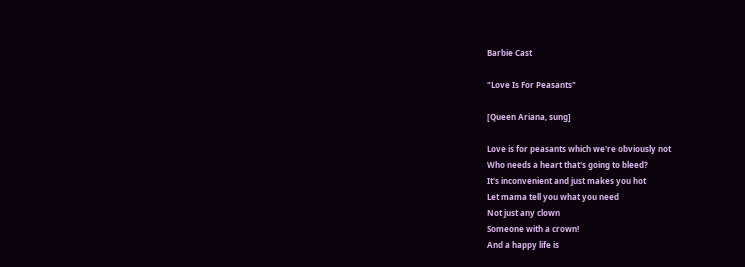Barbie Cast

"Love Is For Peasants"

[Queen Ariana, sung]

Love is for peasants which we're obviously not
Who needs a heart that's going to bleed?
It's inconvenient and just makes you hot
Let mama tell you what you need
Not just any clown
Someone with a crown!
And a happy life is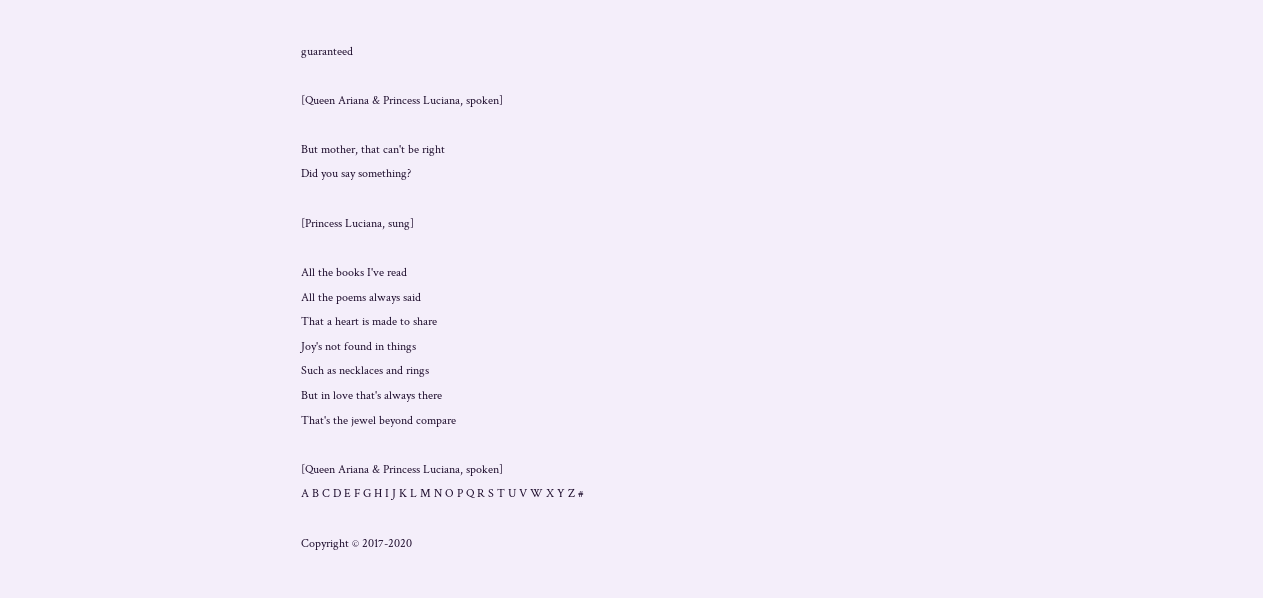guaranteed

[Queen Ariana & Princess Luciana, spoken]

But mother, that can't be right
Did you say something?

[Princess Luciana, sung]

All the books I've read
All the poems always said
That a heart is made to share
Joy's not found in things
Such as necklaces and rings
But in love that's always there
That's the jewel beyond compare

[Queen Ariana & Princess Luciana, spoken]
A B C D E F G H I J K L M N O P Q R S T U V W X Y Z #

Copyright © 2017-2020